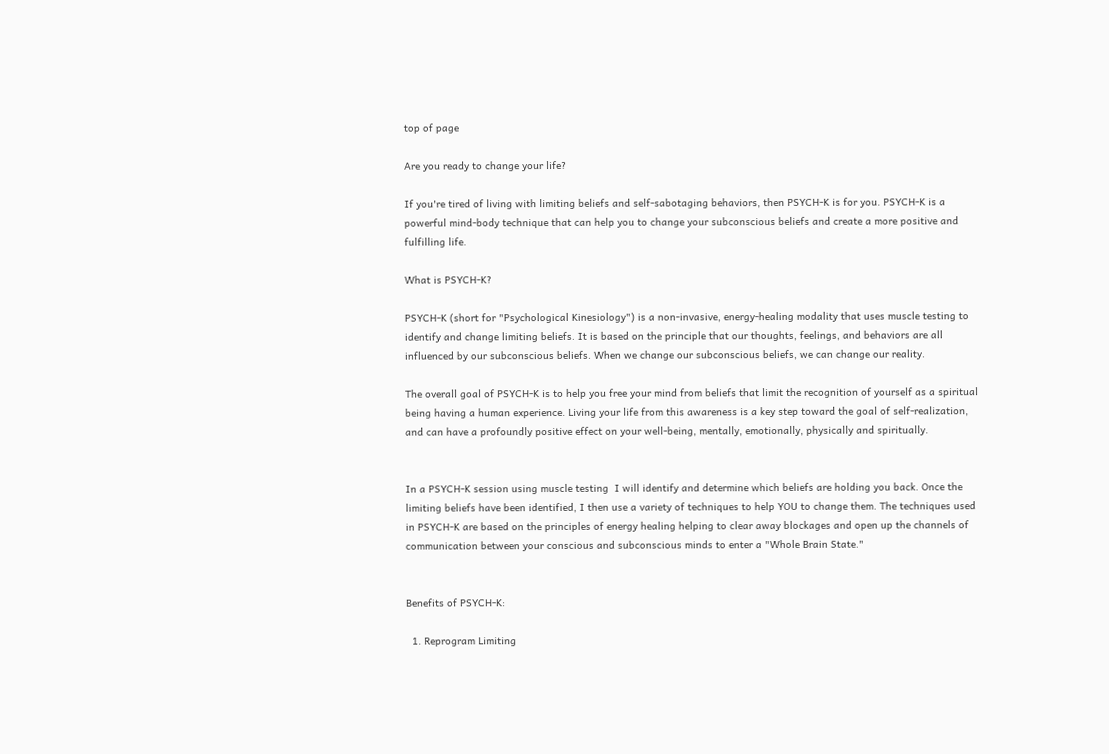top of page

Are you ready to change your life?

If you're tired of living with limiting beliefs and self-sabotaging behaviors, then PSYCH-K is for you. PSYCH-K is a powerful mind-body technique that can help you to change your subconscious beliefs and create a more positive and fulfilling life.

What is PSYCH-K?

PSYCH-K (short for "Psychological Kinesiology") is a non-invasive, energy-healing modality that uses muscle testing to identify and change limiting beliefs. It is based on the principle that our thoughts, feelings, and behaviors are all influenced by our subconscious beliefs. When we change our subconscious beliefs, we can change our reality.

The overall goal of PSYCH-K is to help you free your mind from beliefs that limit the recognition of yourself as a spiritual being having a human experience. Living your life from this awareness is a key step toward the goal of self-realization, and can have a profoundly positive effect on your well-being, mentally, emotionally, physically and spiritually.


In a PSYCH-K session using muscle testing  I will identify and determine which beliefs are holding you back. Once the limiting beliefs have been identified, I then use a variety of techniques to help YOU to change them. The techniques used in PSYCH-K are based on the principles of energy healing helping to clear away blockages and open up the channels of communication between your conscious and subconscious minds to enter a "Whole Brain State."


Benefits of PSYCH-K:

  1. Reprogram Limiting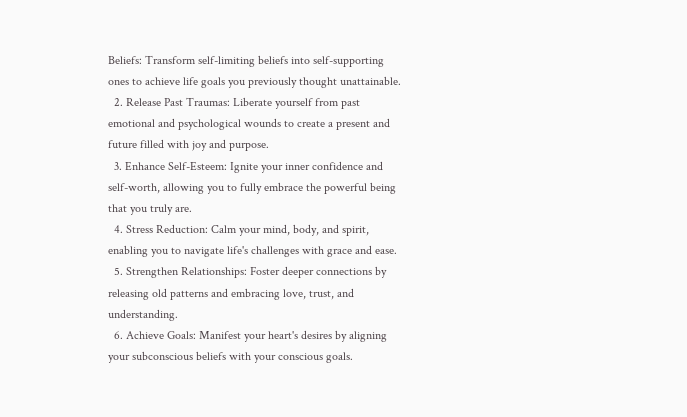Beliefs: Transform self-limiting beliefs into self-supporting ones to achieve life goals you previously thought unattainable.
  2. Release Past Traumas: Liberate yourself from past emotional and psychological wounds to create a present and future filled with joy and purpose.
  3. Enhance Self-Esteem: Ignite your inner confidence and self-worth, allowing you to fully embrace the powerful being that you truly are.
  4. Stress Reduction: Calm your mind, body, and spirit, enabling you to navigate life's challenges with grace and ease.
  5. Strengthen Relationships: Foster deeper connections by releasing old patterns and embracing love, trust, and understanding.
  6. Achieve Goals: Manifest your heart's desires by aligning your subconscious beliefs with your conscious goals.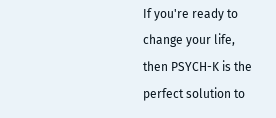If you're ready to change your life, then PSYCH-K is the perfect solution to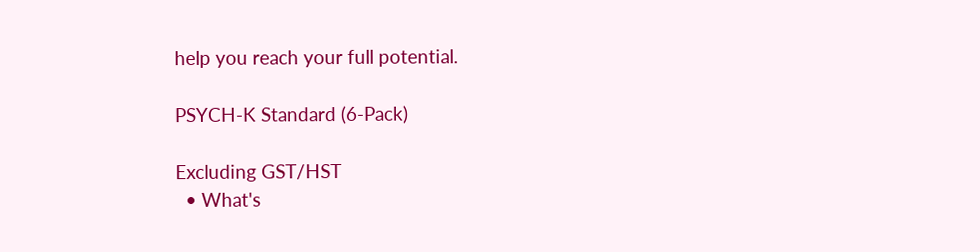help you reach your full potential.

PSYCH-K Standard (6-Pack)

Excluding GST/HST
  • What's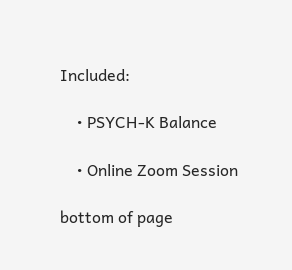Included:

    • PSYCH-K Balance

    • Online Zoom Session

bottom of page